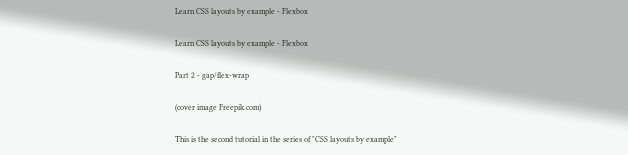Learn CSS layouts by example - Flexbox

Learn CSS layouts by example - Flexbox

Part 2 - gap/flex-wrap

(cover image Freepik.com)

This is the second tutorial in the series of "CSS layouts by example"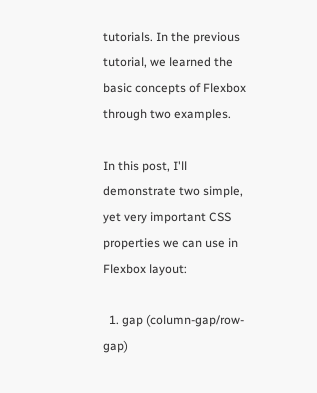tutorials. In the previous tutorial, we learned the basic concepts of Flexbox through two examples.

In this post, I'll demonstrate two simple, yet very important CSS properties we can use in Flexbox layout:

  1. gap (column-gap/row-gap)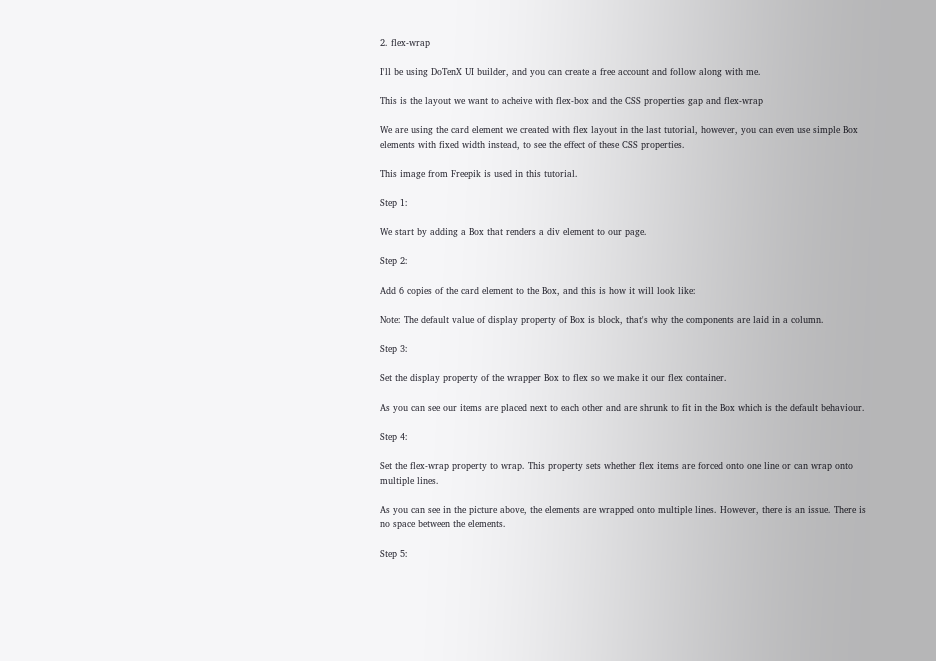2. flex-wrap

I'll be using DoTenX UI builder, and you can create a free account and follow along with me.

This is the layout we want to acheive with flex-box and the CSS properties gap and flex-wrap

We are using the card element we created with flex layout in the last tutorial, however, you can even use simple Box elements with fixed width instead, to see the effect of these CSS properties.

This image from Freepik is used in this tutorial.

Step 1:

We start by adding a Box that renders a div element to our page.

Step 2:

Add 6 copies of the card element to the Box, and this is how it will look like:

Note: The default value of display property of Box is block, that's why the components are laid in a column.

Step 3:

Set the display property of the wrapper Box to flex so we make it our flex container.

As you can see our items are placed next to each other and are shrunk to fit in the Box which is the default behaviour.

Step 4:

Set the flex-wrap property to wrap. This property sets whether flex items are forced onto one line or can wrap onto multiple lines.

As you can see in the picture above, the elements are wrapped onto multiple lines. However, there is an issue. There is no space between the elements.

Step 5: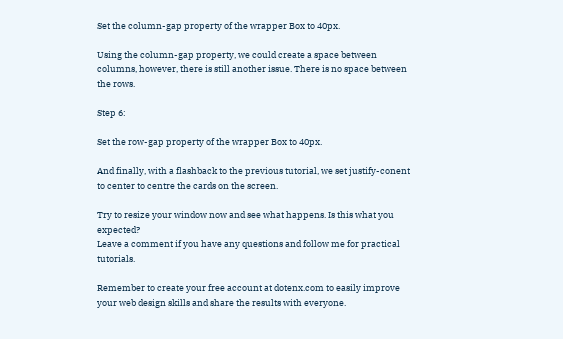Set the column-gap property of the wrapper Box to 40px.

Using the column-gap property, we could create a space between columns, however, there is still another issue. There is no space between the rows.

Step 6:

Set the row-gap property of the wrapper Box to 40px.

And finally, with a flashback to the previous tutorial, we set justify-conent to center to centre the cards on the screen.

Try to resize your window now and see what happens. Is this what you expected?
Leave a comment if you have any questions and follow me for practical tutorials.

Remember to create your free account at dotenx.com to easily improve your web design skills and share the results with everyone.